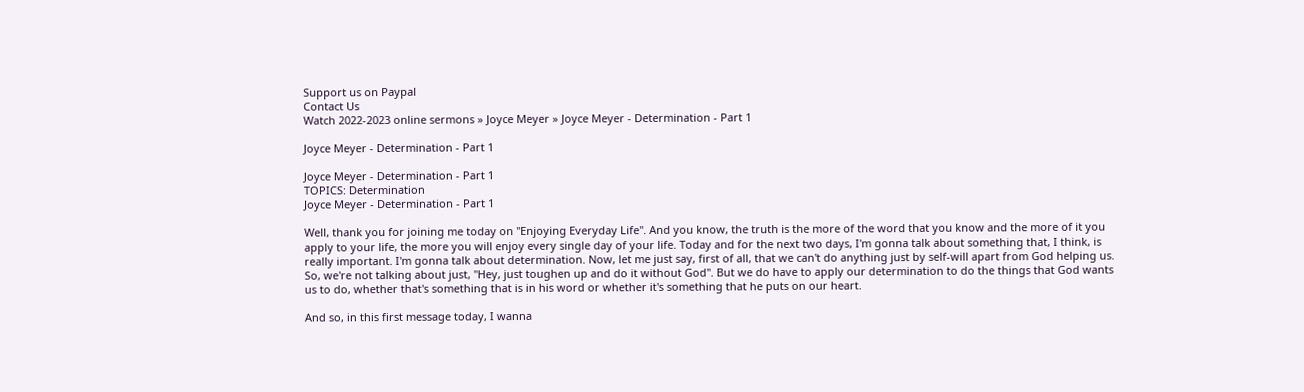Support us on Paypal
Contact Us
Watch 2022-2023 online sermons » Joyce Meyer » Joyce Meyer - Determination - Part 1

Joyce Meyer - Determination - Part 1

Joyce Meyer - Determination - Part 1
TOPICS: Determination
Joyce Meyer - Determination - Part 1

Well, thank you for joining me today on "Enjoying Everyday Life". And you know, the truth is the more of the word that you know and the more of it you apply to your life, the more you will enjoy every single day of your life. Today and for the next two days, I'm gonna talk about something that, I think, is really important. I'm gonna talk about determination. Now, let me just say, first of all, that we can't do anything just by self-will apart from God helping us. So, we're not talking about just, "Hey, just toughen up and do it without God". But we do have to apply our determination to do the things that God wants us to do, whether that's something that is in his word or whether it's something that he puts on our heart.

And so, in this first message today, I wanna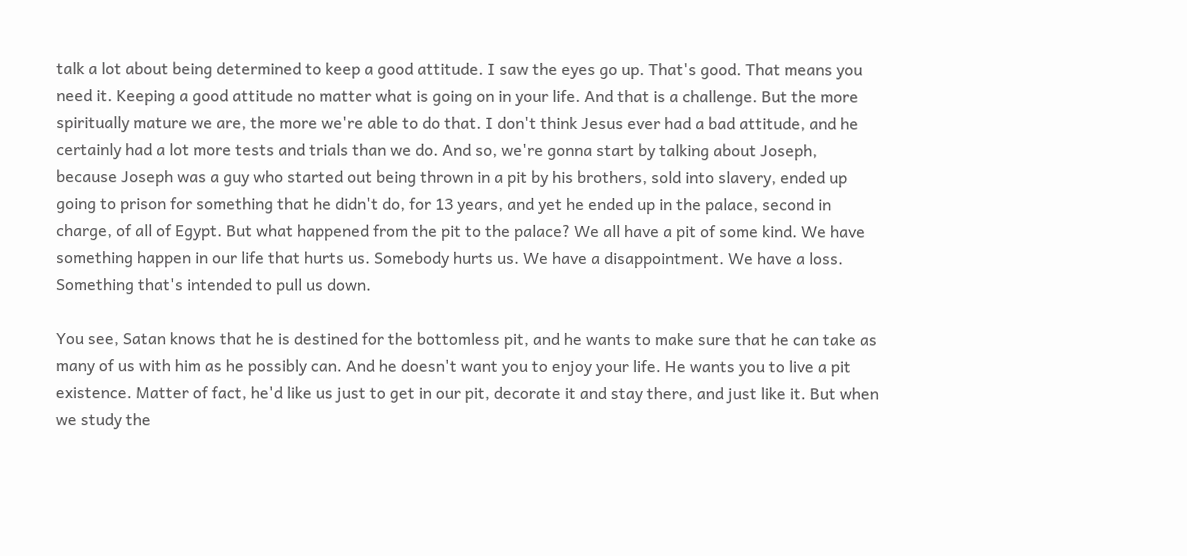talk a lot about being determined to keep a good attitude. I saw the eyes go up. That's good. That means you need it. Keeping a good attitude no matter what is going on in your life. And that is a challenge. But the more spiritually mature we are, the more we're able to do that. I don't think Jesus ever had a bad attitude, and he certainly had a lot more tests and trials than we do. And so, we're gonna start by talking about Joseph, because Joseph was a guy who started out being thrown in a pit by his brothers, sold into slavery, ended up going to prison for something that he didn't do, for 13 years, and yet he ended up in the palace, second in charge, of all of Egypt. But what happened from the pit to the palace? We all have a pit of some kind. We have something happen in our life that hurts us. Somebody hurts us. We have a disappointment. We have a loss. Something that's intended to pull us down.

You see, Satan knows that he is destined for the bottomless pit, and he wants to make sure that he can take as many of us with him as he possibly can. And he doesn't want you to enjoy your life. He wants you to live a pit existence. Matter of fact, he'd like us just to get in our pit, decorate it and stay there, and just like it. But when we study the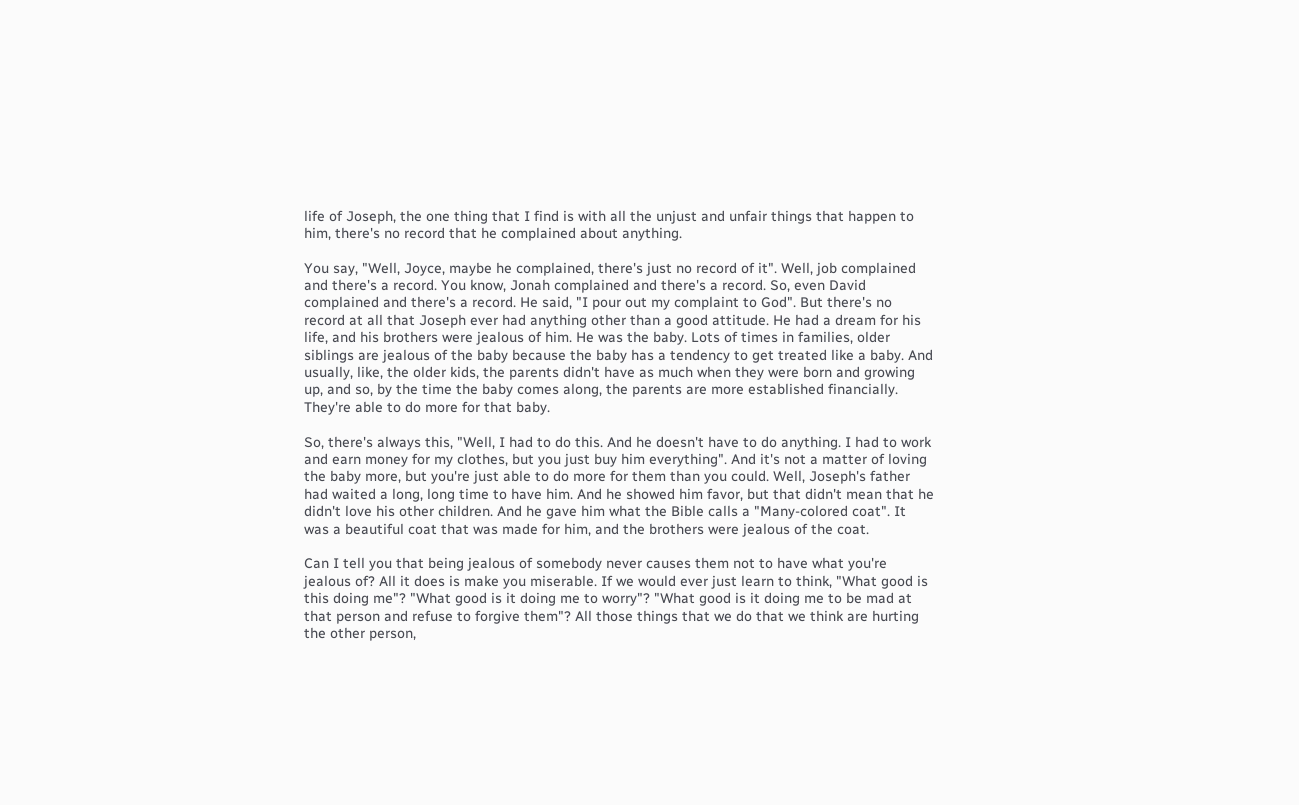life of Joseph, the one thing that I find is with all the unjust and unfair things that happen to him, there's no record that he complained about anything.

You say, "Well, Joyce, maybe he complained, there's just no record of it". Well, job complained and there's a record. You know, Jonah complained and there's a record. So, even David complained and there's a record. He said, "I pour out my complaint to God". But there's no record at all that Joseph ever had anything other than a good attitude. He had a dream for his life, and his brothers were jealous of him. He was the baby. Lots of times in families, older siblings are jealous of the baby because the baby has a tendency to get treated like a baby. And usually, like, the older kids, the parents didn't have as much when they were born and growing up, and so, by the time the baby comes along, the parents are more established financially. They're able to do more for that baby.

So, there's always this, "Well, I had to do this. And he doesn't have to do anything. I had to work and earn money for my clothes, but you just buy him everything". And it's not a matter of loving the baby more, but you're just able to do more for them than you could. Well, Joseph's father had waited a long, long time to have him. And he showed him favor, but that didn't mean that he didn't love his other children. And he gave him what the Bible calls a "Many-colored coat". It was a beautiful coat that was made for him, and the brothers were jealous of the coat.

Can I tell you that being jealous of somebody never causes them not to have what you're jealous of? All it does is make you miserable. If we would ever just learn to think, "What good is this doing me"? "What good is it doing me to worry"? "What good is it doing me to be mad at that person and refuse to forgive them"? All those things that we do that we think are hurting the other person,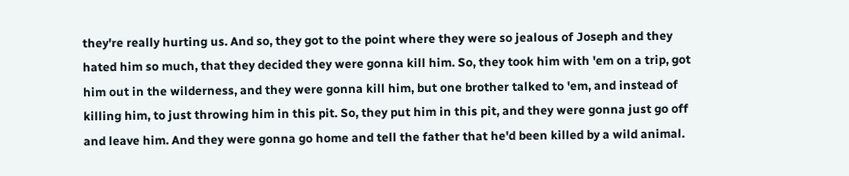they're really hurting us. And so, they got to the point where they were so jealous of Joseph and they hated him so much, that they decided they were gonna kill him. So, they took him with 'em on a trip, got him out in the wilderness, and they were gonna kill him, but one brother talked to 'em, and instead of killing him, to just throwing him in this pit. So, they put him in this pit, and they were gonna just go off and leave him. And they were gonna go home and tell the father that he'd been killed by a wild animal.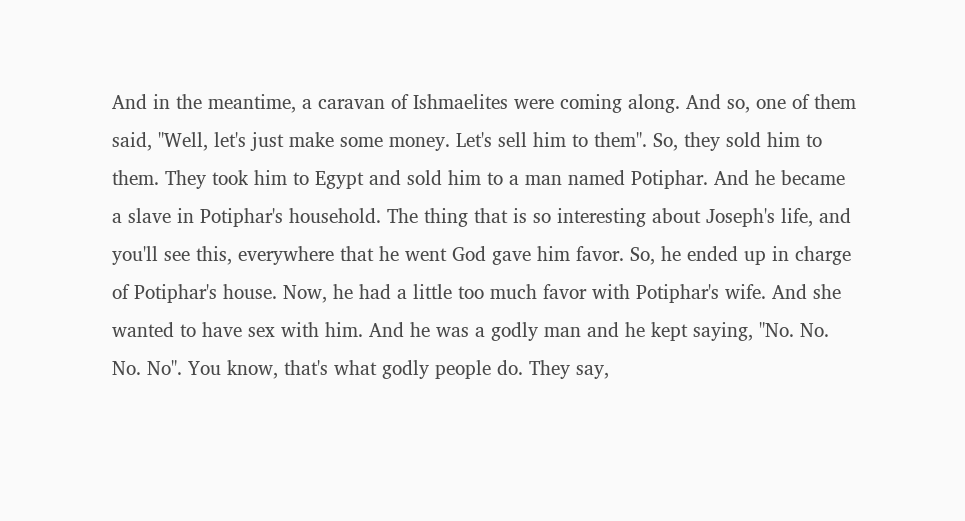And in the meantime, a caravan of Ishmaelites were coming along. And so, one of them said, "Well, let's just make some money. Let's sell him to them". So, they sold him to them. They took him to Egypt and sold him to a man named Potiphar. And he became a slave in Potiphar's household. The thing that is so interesting about Joseph's life, and you'll see this, everywhere that he went God gave him favor. So, he ended up in charge of Potiphar's house. Now, he had a little too much favor with Potiphar's wife. And she wanted to have sex with him. And he was a godly man and he kept saying, "No. No. No. No". You know, that's what godly people do. They say,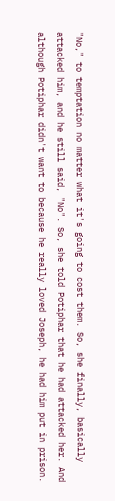"No," to temptation no matter what it's going to cost them. So, she finally, basically attacked him, and he still said, "No". So, she told Potiphar that he had attacked her. And although Potiphar didn't want to because he really loved Joseph, he had him put in prison.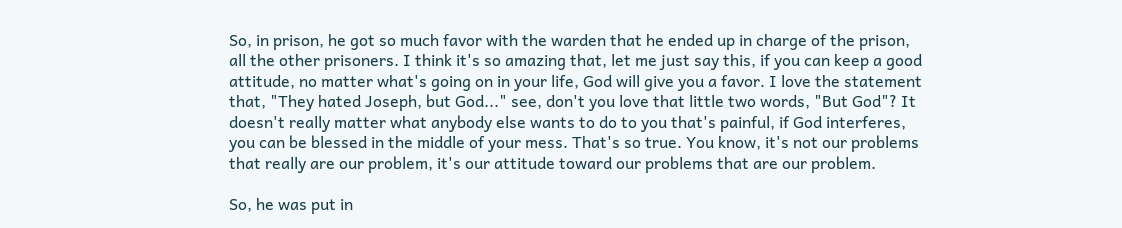So, in prison, he got so much favor with the warden that he ended up in charge of the prison, all the other prisoners. I think it's so amazing that, let me just say this, if you can keep a good attitude, no matter what's going on in your life, God will give you a favor. I love the statement that, "They hated Joseph, but God..." see, don't you love that little two words, "But God"? It doesn't really matter what anybody else wants to do to you that's painful, if God interferes, you can be blessed in the middle of your mess. That's so true. You know, it's not our problems that really are our problem, it's our attitude toward our problems that are our problem.

So, he was put in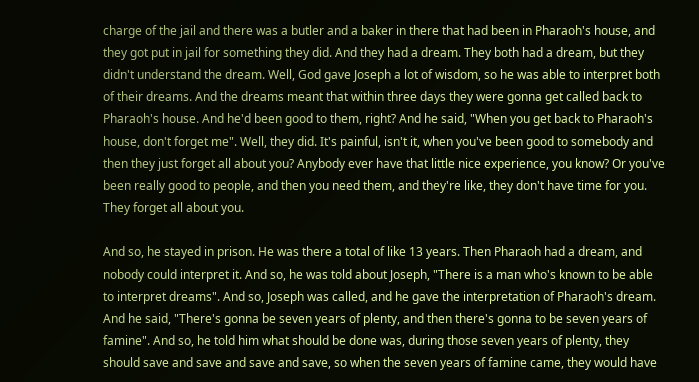charge of the jail and there was a butler and a baker in there that had been in Pharaoh's house, and they got put in jail for something they did. And they had a dream. They both had a dream, but they didn't understand the dream. Well, God gave Joseph a lot of wisdom, so he was able to interpret both of their dreams. And the dreams meant that within three days they were gonna get called back to Pharaoh's house. And he'd been good to them, right? And he said, "When you get back to Pharaoh's house, don't forget me". Well, they did. It's painful, isn't it, when you've been good to somebody and then they just forget all about you? Anybody ever have that little nice experience, you know? Or you've been really good to people, and then you need them, and they're like, they don't have time for you. They forget all about you.

And so, he stayed in prison. He was there a total of like 13 years. Then Pharaoh had a dream, and nobody could interpret it. And so, he was told about Joseph, "There is a man who's known to be able to interpret dreams". And so, Joseph was called, and he gave the interpretation of Pharaoh's dream. And he said, "There's gonna be seven years of plenty, and then there's gonna to be seven years of famine". And so, he told him what should be done was, during those seven years of plenty, they should save and save and save and save, so when the seven years of famine came, they would have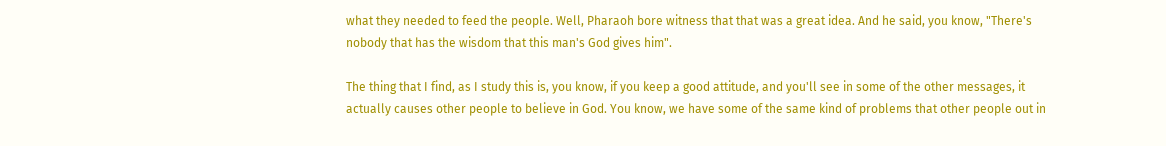what they needed to feed the people. Well, Pharaoh bore witness that that was a great idea. And he said, you know, "There's nobody that has the wisdom that this man's God gives him".

The thing that I find, as I study this is, you know, if you keep a good attitude, and you'll see in some of the other messages, it actually causes other people to believe in God. You know, we have some of the same kind of problems that other people out in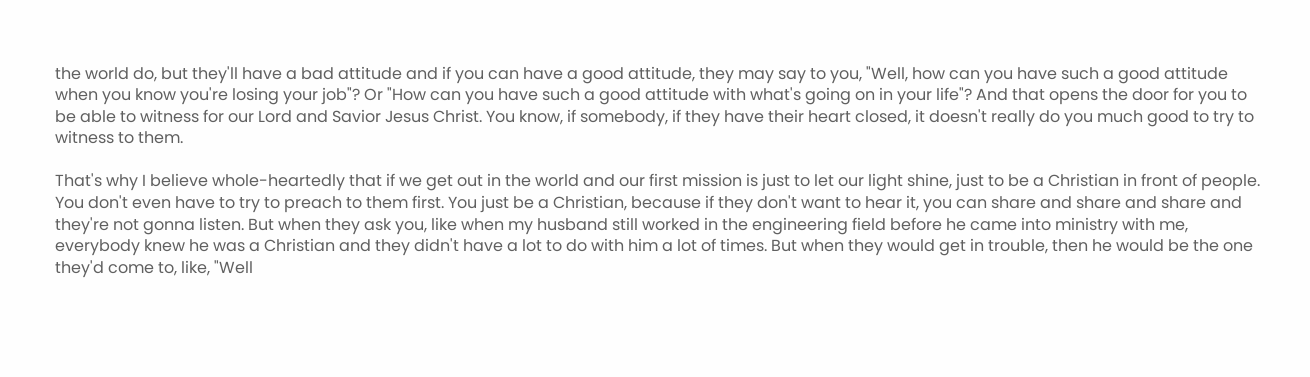the world do, but they'll have a bad attitude and if you can have a good attitude, they may say to you, "Well, how can you have such a good attitude when you know you're losing your job"? Or "How can you have such a good attitude with what's going on in your life"? And that opens the door for you to be able to witness for our Lord and Savior Jesus Christ. You know, if somebody, if they have their heart closed, it doesn't really do you much good to try to witness to them.

That's why I believe whole-heartedly that if we get out in the world and our first mission is just to let our light shine, just to be a Christian in front of people. You don't even have to try to preach to them first. You just be a Christian, because if they don't want to hear it, you can share and share and share and they're not gonna listen. But when they ask you, like when my husband still worked in the engineering field before he came into ministry with me, everybody knew he was a Christian and they didn't have a lot to do with him a lot of times. But when they would get in trouble, then he would be the one they'd come to, like, "Well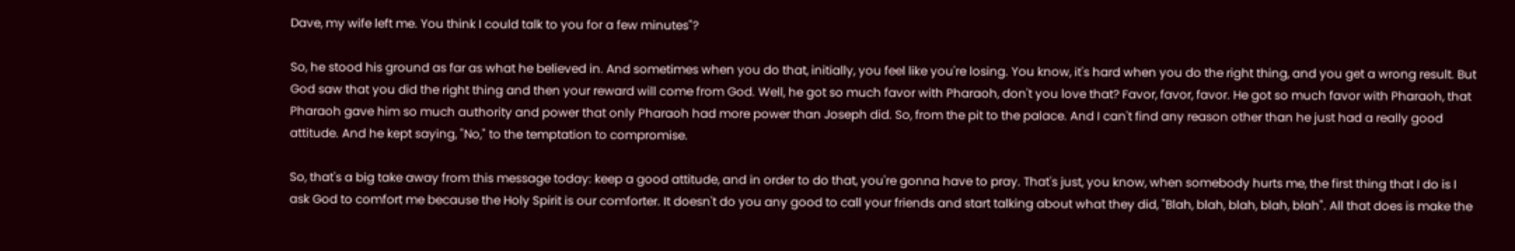Dave, my wife left me. You think I could talk to you for a few minutes"?

So, he stood his ground as far as what he believed in. And sometimes when you do that, initially, you feel like you're losing. You know, it's hard when you do the right thing, and you get a wrong result. But God saw that you did the right thing and then your reward will come from God. Well, he got so much favor with Pharaoh, don't you love that? Favor, favor, favor. He got so much favor with Pharaoh, that Pharaoh gave him so much authority and power that only Pharaoh had more power than Joseph did. So, from the pit to the palace. And I can't find any reason other than he just had a really good attitude. And he kept saying, "No," to the temptation to compromise.

So, that's a big take away from this message today: keep a good attitude, and in order to do that, you're gonna have to pray. That's just, you know, when somebody hurts me, the first thing that I do is I ask God to comfort me because the Holy Spirit is our comforter. It doesn't do you any good to call your friends and start talking about what they did, "Blah, blah, blah, blah, blah". All that does is make the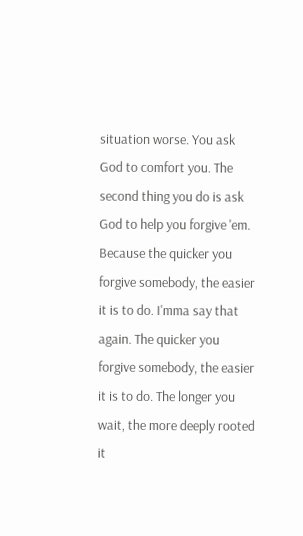situation worse. You ask God to comfort you. The second thing you do is ask God to help you forgive 'em. Because the quicker you forgive somebody, the easier it is to do. I'mma say that again. The quicker you forgive somebody, the easier it is to do. The longer you wait, the more deeply rooted it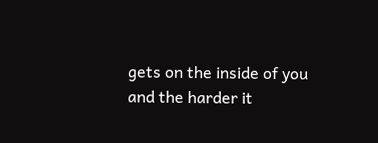gets on the inside of you and the harder it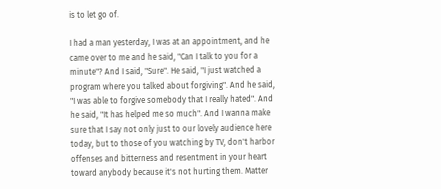is to let go of.

I had a man yesterday, I was at an appointment, and he came over to me and he said, "Can I talk to you for a minute"? And I said, "Sure". He said, "I just watched a program where you talked about forgiving". And he said, "I was able to forgive somebody that I really hated". And he said, "It has helped me so much". And I wanna make sure that I say not only just to our lovely audience here today, but to those of you watching by TV, don't harbor offenses and bitterness and resentment in your heart toward anybody because it's not hurting them. Matter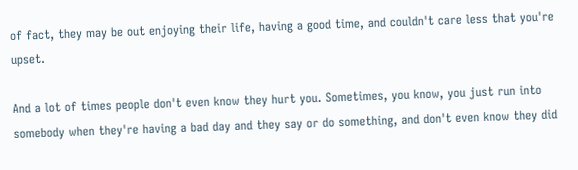of fact, they may be out enjoying their life, having a good time, and couldn't care less that you're upset.

And a lot of times people don't even know they hurt you. Sometimes, you know, you just run into somebody when they're having a bad day and they say or do something, and don't even know they did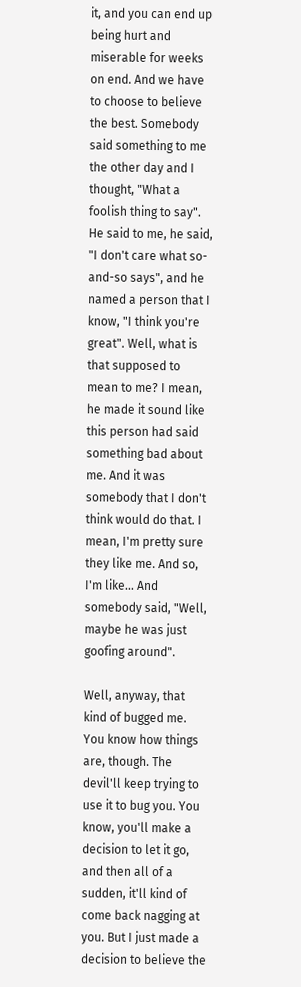it, and you can end up being hurt and miserable for weeks on end. And we have to choose to believe the best. Somebody said something to me the other day and I thought, "What a foolish thing to say". He said to me, he said, "I don't care what so-and-so says", and he named a person that I know, "I think you're great". Well, what is that supposed to mean to me? I mean, he made it sound like this person had said something bad about me. And it was somebody that I don't think would do that. I mean, I'm pretty sure they like me. And so, I'm like... And somebody said, "Well, maybe he was just goofing around".

Well, anyway, that kind of bugged me. You know how things are, though. The devil'll keep trying to use it to bug you. You know, you'll make a decision to let it go, and then all of a sudden, it'll kind of come back nagging at you. But I just made a decision to believe the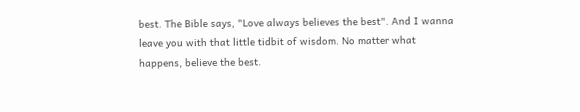best. The Bible says, "Love always believes the best". And I wanna leave you with that little tidbit of wisdom. No matter what happens, believe the best.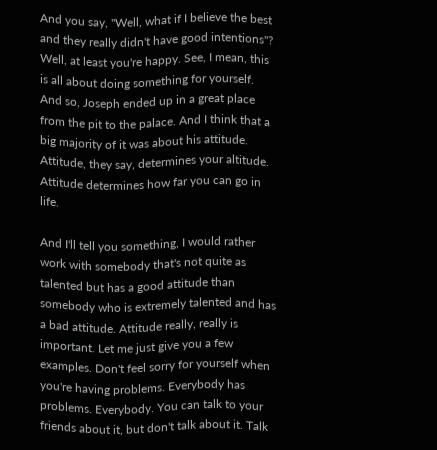And you say, "Well, what if I believe the best and they really didn't have good intentions"? Well, at least you're happy. See, I mean, this is all about doing something for yourself. And so, Joseph ended up in a great place from the pit to the palace. And I think that a big majority of it was about his attitude. Attitude, they say, determines your altitude. Attitude determines how far you can go in life.

And I'll tell you something, I would rather work with somebody that's not quite as talented but has a good attitude than somebody who is extremely talented and has a bad attitude. Attitude really, really is important. Let me just give you a few examples. Don't feel sorry for yourself when you're having problems. Everybody has problems. Everybody. You can talk to your friends about it, but don't talk about it. Talk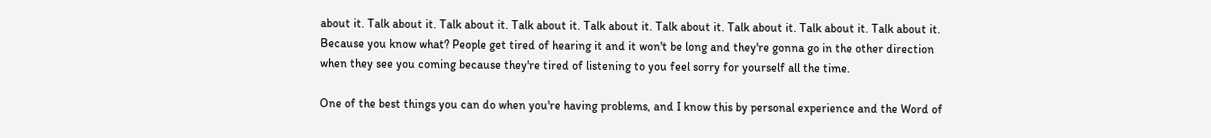about it. Talk about it. Talk about it. Talk about it. Talk about it. Talk about it. Talk about it. Talk about it. Talk about it. Because you know what? People get tired of hearing it and it won't be long and they're gonna go in the other direction when they see you coming because they're tired of listening to you feel sorry for yourself all the time.

One of the best things you can do when you're having problems, and I know this by personal experience and the Word of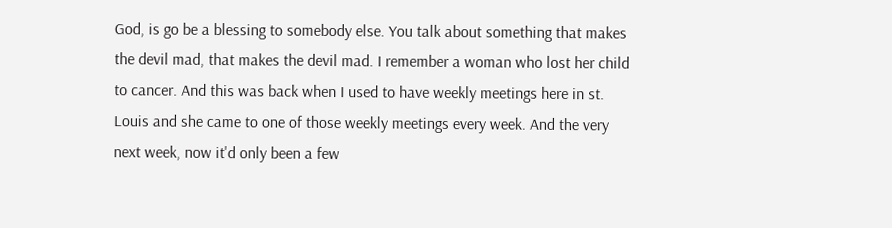God, is go be a blessing to somebody else. You talk about something that makes the devil mad, that makes the devil mad. I remember a woman who lost her child to cancer. And this was back when I used to have weekly meetings here in st. Louis and she came to one of those weekly meetings every week. And the very next week, now it'd only been a few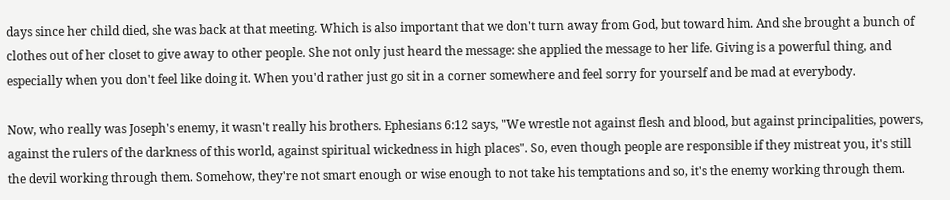days since her child died, she was back at that meeting. Which is also important that we don't turn away from God, but toward him. And she brought a bunch of clothes out of her closet to give away to other people. She not only just heard the message: she applied the message to her life. Giving is a powerful thing, and especially when you don't feel like doing it. When you'd rather just go sit in a corner somewhere and feel sorry for yourself and be mad at everybody.

Now, who really was Joseph's enemy, it wasn't really his brothers. Ephesians 6:12 says, "We wrestle not against flesh and blood, but against principalities, powers, against the rulers of the darkness of this world, against spiritual wickedness in high places". So, even though people are responsible if they mistreat you, it's still the devil working through them. Somehow, they're not smart enough or wise enough to not take his temptations and so, it's the enemy working through them.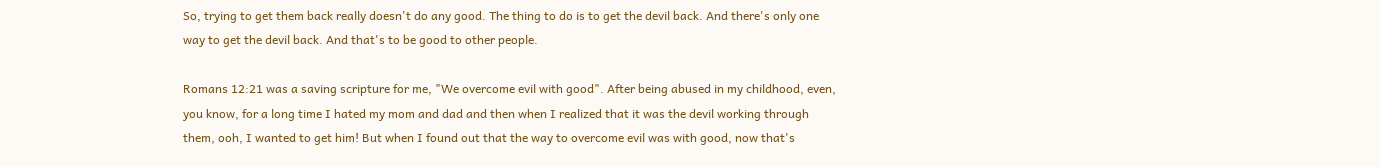So, trying to get them back really doesn't do any good. The thing to do is to get the devil back. And there's only one way to get the devil back. And that's to be good to other people.

Romans 12:21 was a saving scripture for me, "We overcome evil with good". After being abused in my childhood, even, you know, for a long time I hated my mom and dad and then when I realized that it was the devil working through them, ooh, I wanted to get him! But when I found out that the way to overcome evil was with good, now that's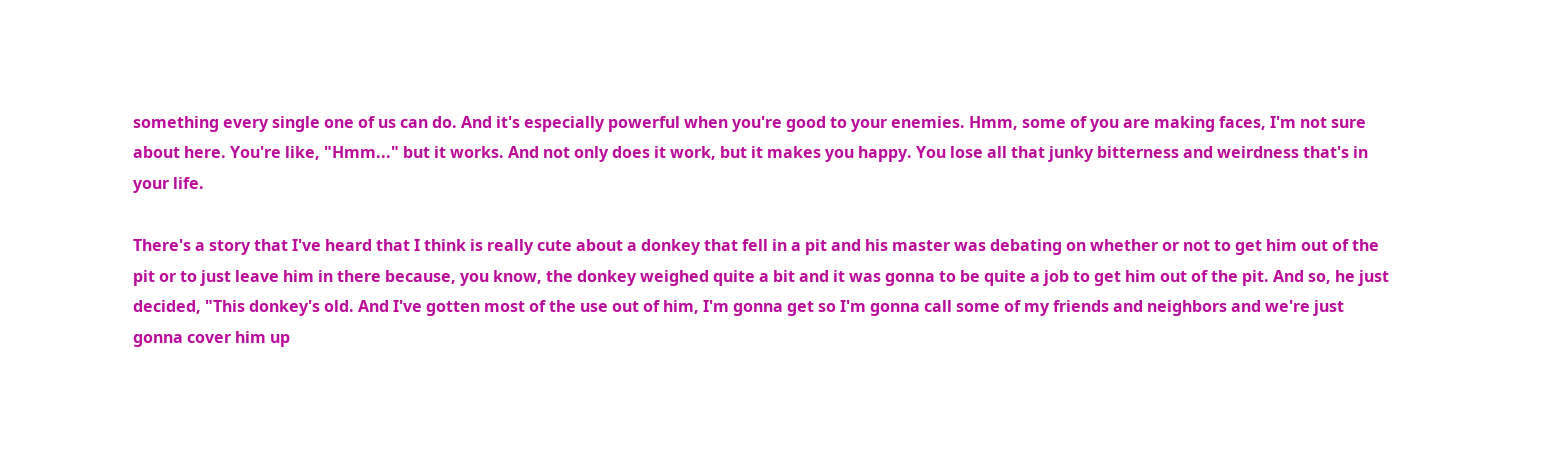something every single one of us can do. And it's especially powerful when you're good to your enemies. Hmm, some of you are making faces, I'm not sure about here. You're like, "Hmm..." but it works. And not only does it work, but it makes you happy. You lose all that junky bitterness and weirdness that's in your life.

There's a story that I've heard that I think is really cute about a donkey that fell in a pit and his master was debating on whether or not to get him out of the pit or to just leave him in there because, you know, the donkey weighed quite a bit and it was gonna to be quite a job to get him out of the pit. And so, he just decided, "This donkey's old. And I've gotten most of the use out of him, I'm gonna get so I'm gonna call some of my friends and neighbors and we're just gonna cover him up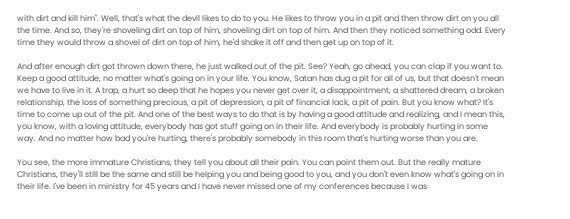with dirt and kill him". Well, that's what the devil likes to do to you. He likes to throw you in a pit and then throw dirt on you all the time. And so, they're shoveling dirt on top of him, shoveling dirt on top of him. And then they noticed something odd. Every time they would throw a shovel of dirt on top of him, he'd shake it off and then get up on top of it.

And after enough dirt got thrown down there, he just walked out of the pit. See? Yeah, go ahead, you can clap if you want to. Keep a good attitude, no matter what's going on in your life. You know, Satan has dug a pit for all of us, but that doesn't mean we have to live in it. A trap, a hurt so deep that he hopes you never get over it, a disappointment, a shattered dream, a broken relationship, the loss of something precious, a pit of depression, a pit of financial lack, a pit of pain. But you know what? It's time to come up out of the pit. And one of the best ways to do that is by having a good attitude and realizing, and I mean this, you know, with a loving attitude, everybody has got stuff going on in their life. And everybody is probably hurting in some way. And no matter how bad you're hurting, there's probably somebody in this room that's hurting worse than you are.

You see, the more immature Christians, they tell you about all their pain. You can point them out. But the really mature Christians, they'll still be the same and still be helping you and being good to you, and you don't even know what's going on in their life. I've been in ministry for 45 years and I have never missed one of my conferences because I was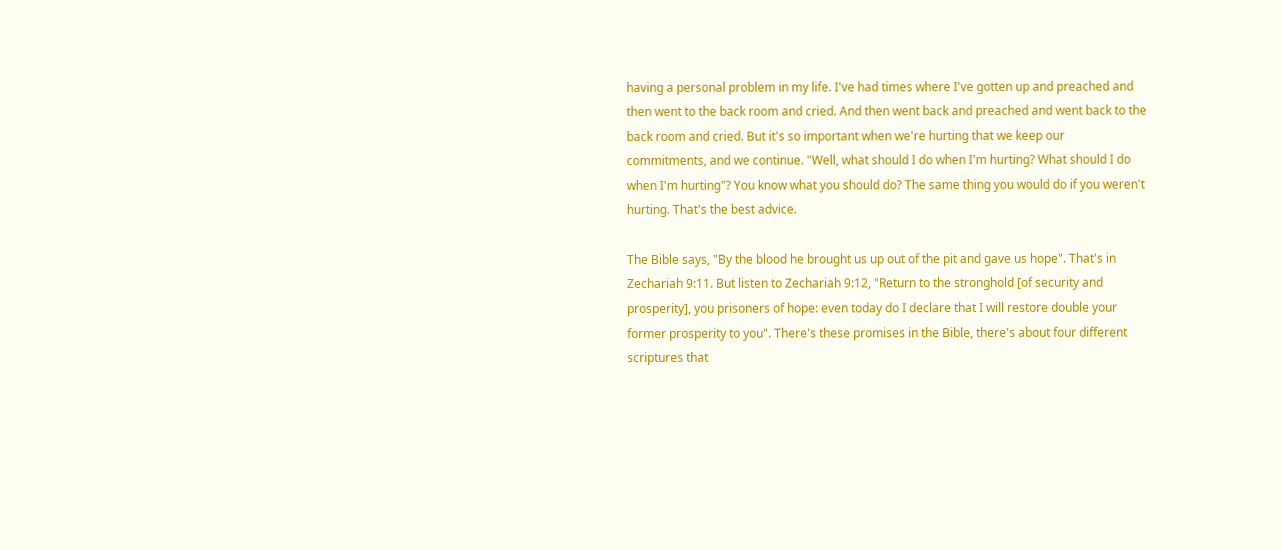having a personal problem in my life. I've had times where I've gotten up and preached and then went to the back room and cried. And then went back and preached and went back to the back room and cried. But it's so important when we're hurting that we keep our commitments, and we continue. "Well, what should I do when I'm hurting? What should I do when I'm hurting"? You know what you should do? The same thing you would do if you weren't hurting. That's the best advice.

The Bible says, "By the blood he brought us up out of the pit and gave us hope". That's in Zechariah 9:11. But listen to Zechariah 9:12, "Return to the stronghold [of security and prosperity], you prisoners of hope: even today do I declare that I will restore double your former prosperity to you". There's these promises in the Bible, there's about four different scriptures that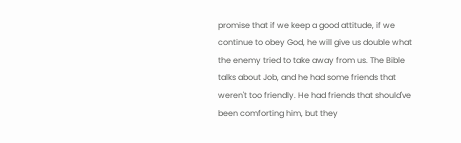promise that if we keep a good attitude, if we continue to obey God, he will give us double what the enemy tried to take away from us. The Bible talks about Job, and he had some friends that weren't too friendly. He had friends that should've been comforting him, but they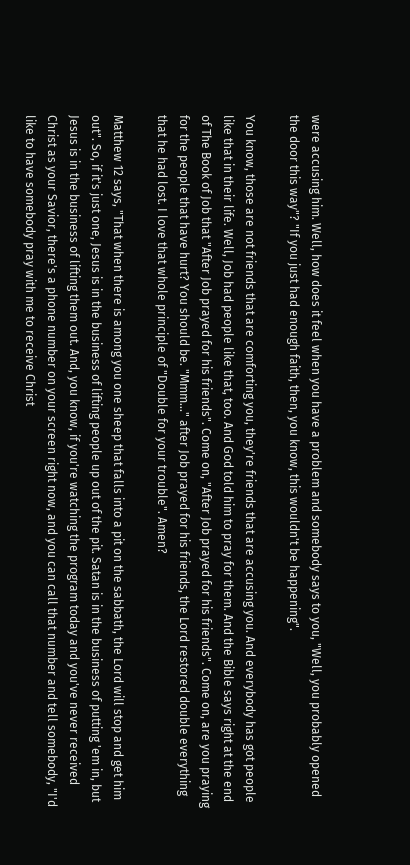were accusing him. Well, how does it feel when you have a problem and somebody says to you, "Well, you probably opened the door this way"? "If you just had enough faith, then, you know, this wouldn't be happening".

You know, those are not friends that are comforting you, they're friends that are accusing you. And everybody has got people like that in their life. Well, Job had people like that, too. And God told him to pray for them. And the Bible says right at the end of The Book of Job that "After Job prayed for his friends". Come on, "After Job prayed for his friends". Come on, are you praying for the people that have hurt? You should be. "Mmm..." after Job prayed for his friends, the Lord restored double everything that he had lost. I love that whole principle of "Double for your trouble". Amen?

Matthew 12 says, "That when there is among you one sheep that falls into a pit on the sabbath, the Lord will stop and get him out". So, if it's just one, Jesus is in the business of lifting people up out of the pit. Satan is in the business of putting 'em in, but Jesus is in the business of lifting them out. And, you know, if you're watching the program today and you've never received Christ as your Savior, there's a phone number on your screen right now, and you can call that number and tell somebody, "I'd like to have somebody pray with me to receive Christ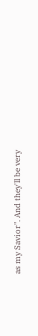as my Savior". And they'll be very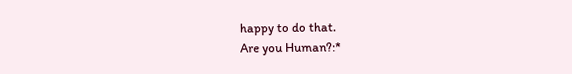happy to do that.
Are you Human?:*